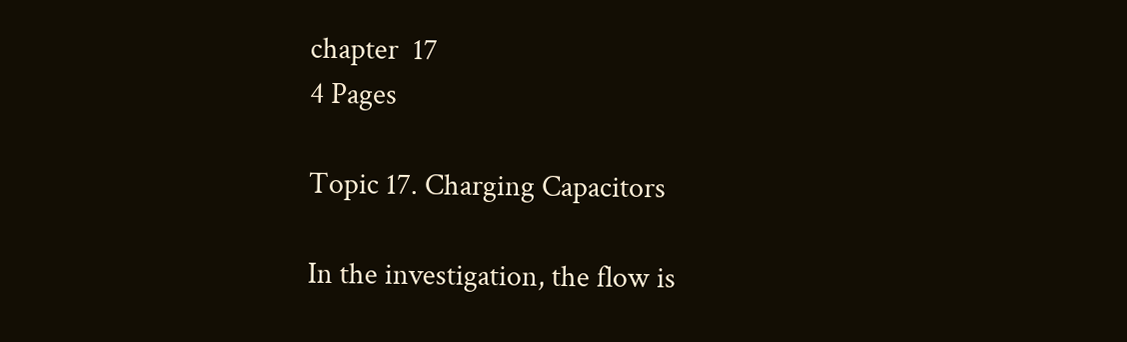chapter  17
4 Pages

Topic 17. Charging Capacitors

In the investigation, the flow is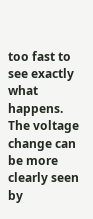too fast to see exactly what happens. The voltage change can be more clearly seen by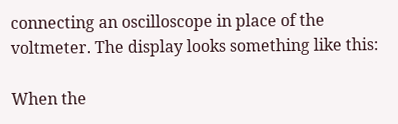connecting an oscilloscope in place of the voltmeter. The display looks something like this:

When the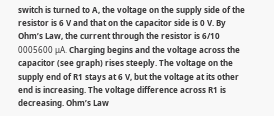switch is turned to A, the voltage on the supply side of the resistor is 6 V and that on the capacitor side is 0 V. By Ohm’s Law, the current through the resistor is 6/10 0005600 μA. Charging begins and the voltage across the capacitor (see graph) rises steeply. The voltage on the supply end of R1 stays at 6 V, but the voltage at its other end is increasing. The voltage difference across R1 is decreasing. Ohm’s Law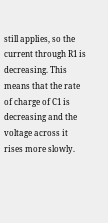still applies, so the current through R1 is decreasing. This means that the rate of charge of C1 is decreasing and the voltage across it rises more slowly.